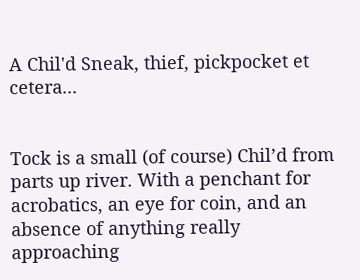A Chil'd Sneak, thief, pickpocket et cetera...


Tock is a small (of course) Chil’d from parts up river. With a penchant for acrobatics, an eye for coin, and an absence of anything really approaching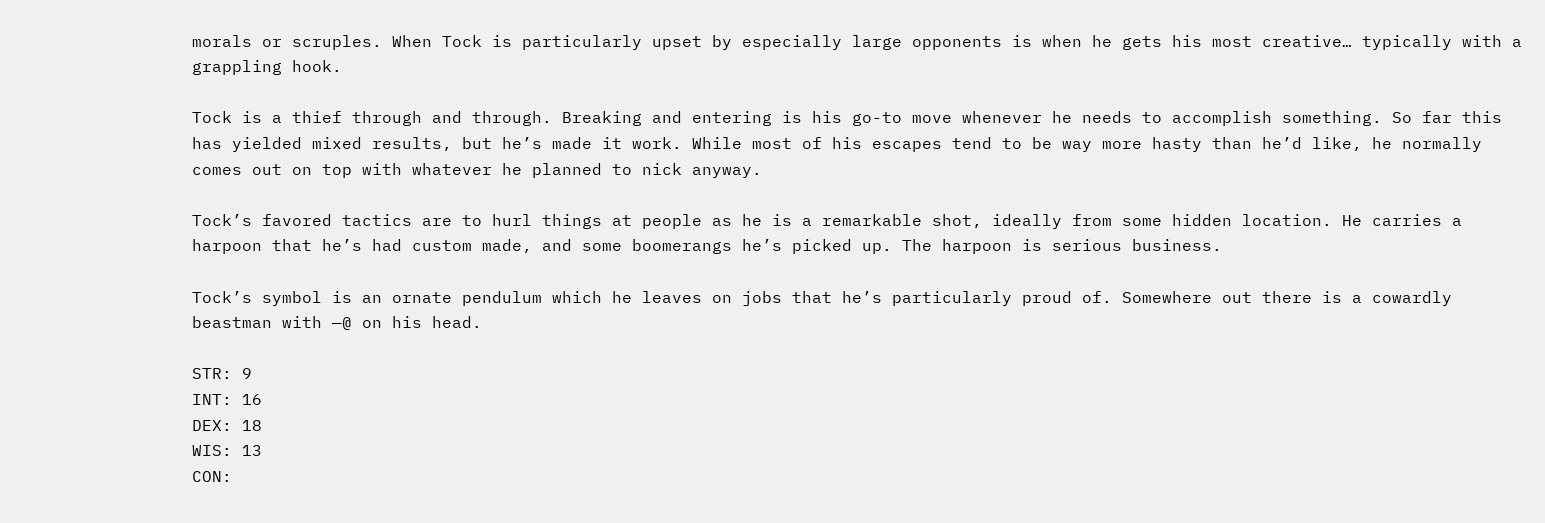morals or scruples. When Tock is particularly upset by especially large opponents is when he gets his most creative… typically with a grappling hook.

Tock is a thief through and through. Breaking and entering is his go-to move whenever he needs to accomplish something. So far this has yielded mixed results, but he’s made it work. While most of his escapes tend to be way more hasty than he’d like, he normally comes out on top with whatever he planned to nick anyway.

Tock’s favored tactics are to hurl things at people as he is a remarkable shot, ideally from some hidden location. He carries a harpoon that he’s had custom made, and some boomerangs he’s picked up. The harpoon is serious business.

Tock’s symbol is an ornate pendulum which he leaves on jobs that he’s particularly proud of. Somewhere out there is a cowardly beastman with —@ on his head.

STR: 9
INT: 16
DEX: 18
WIS: 13
CON: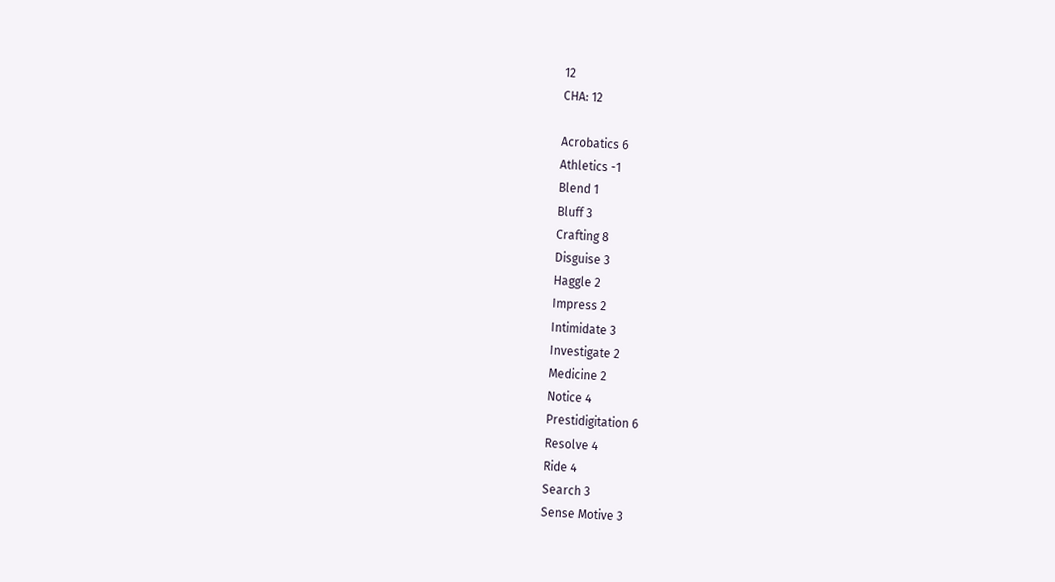12
CHA: 12

Acrobatics 6
Athletics -1
Blend 1
Bluff 3
Crafting 8
Disguise 3
Haggle 2
Impress 2
Intimidate 3
Investigate 2
Medicine 2
Notice 4
Prestidigitation 6
Resolve 4
Ride 4
Search 3
Sense Motive 3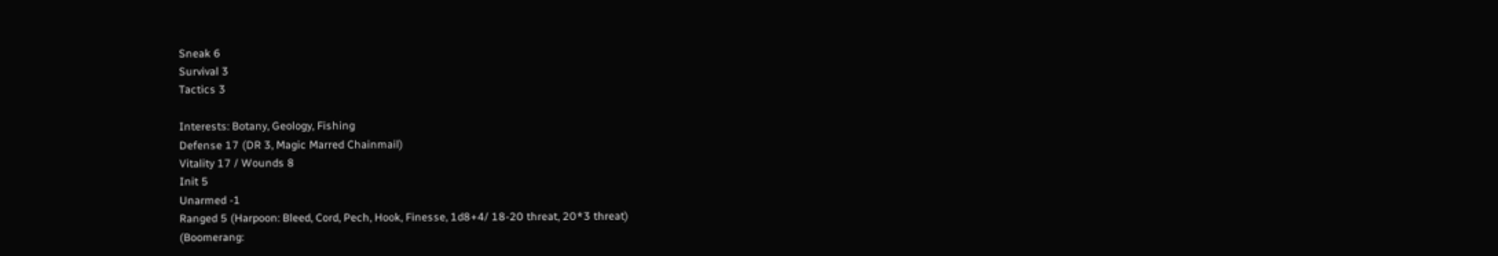Sneak 6
Survival 3
Tactics 3

Interests: Botany, Geology, Fishing
Defense 17 (DR 3, Magic Marred Chainmail)
Vitality 17 / Wounds 8
Init 5
Unarmed -1
Ranged 5 (Harpoon: Bleed, Cord, Pech, Hook, Finesse, 1d8+4/ 18-20 threat, 20*3 threat)
(Boomerang: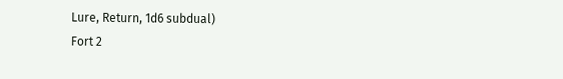Lure, Return, 1d6 subdual)
Fort 2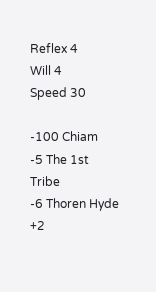Reflex 4
Will 4
Speed 30

-100 Chiam
-5 The 1st Tribe
-6 Thoren Hyde
+2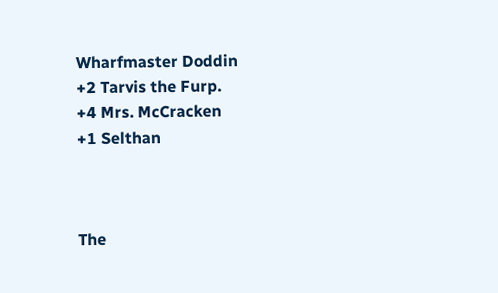Wharfmaster Doddin
+2 Tarvis the Furp.
+4 Mrs. McCracken
+1 Selthan



The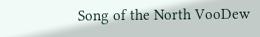Song of the North VooDew